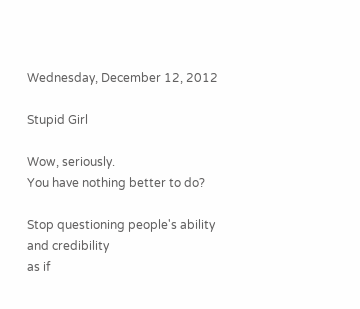Wednesday, December 12, 2012

Stupid Girl

Wow, seriously.
You have nothing better to do?

Stop questioning people's ability and credibility
as if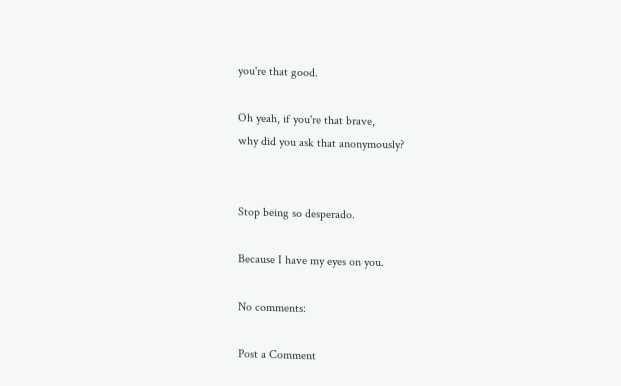you're that good.

Oh yeah, if you're that brave,
why did you ask that anonymously?


Stop being so desperado.

Because I have my eyes on you.

No comments:

Post a Comment